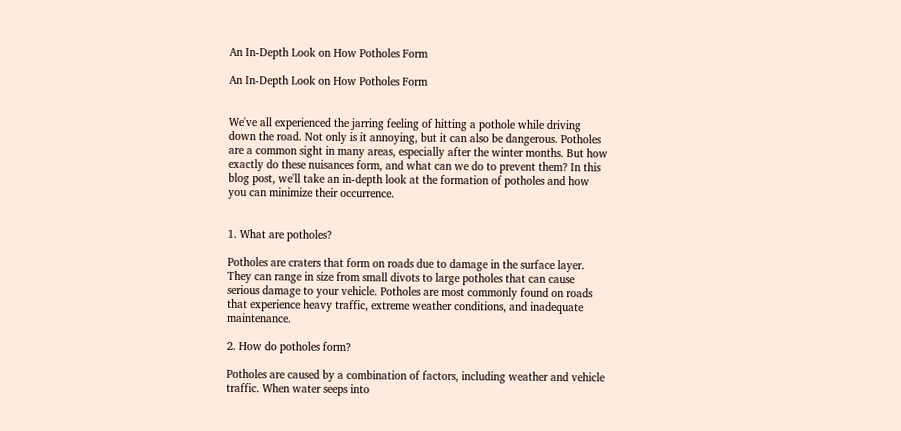An In-Depth Look on How Potholes Form

An In-Depth Look on How Potholes Form


We've all experienced the jarring feeling of hitting a pothole while driving down the road. Not only is it annoying, but it can also be dangerous. Potholes are a common sight in many areas, especially after the winter months. But how exactly do these nuisances form, and what can we do to prevent them? In this blog post, we'll take an in-depth look at the formation of potholes and how you can minimize their occurrence.


1. What are potholes?

Potholes are craters that form on roads due to damage in the surface layer. They can range in size from small divots to large potholes that can cause serious damage to your vehicle. Potholes are most commonly found on roads that experience heavy traffic, extreme weather conditions, and inadequate maintenance.

2. How do potholes form?

Potholes are caused by a combination of factors, including weather and vehicle traffic. When water seeps into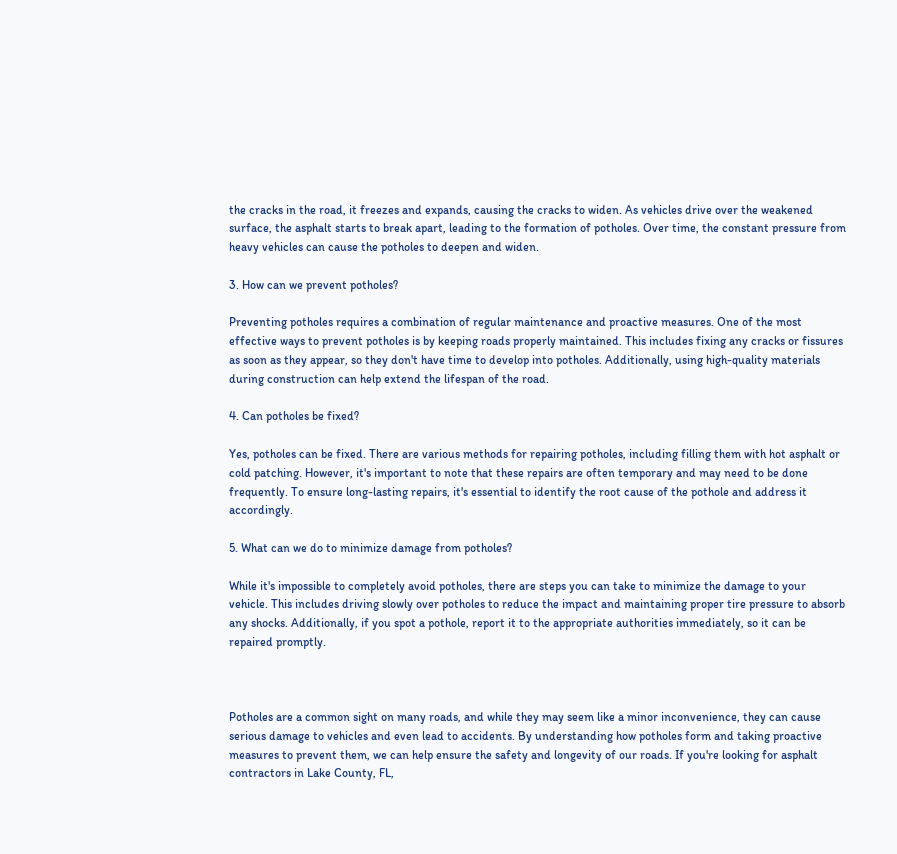the cracks in the road, it freezes and expands, causing the cracks to widen. As vehicles drive over the weakened surface, the asphalt starts to break apart, leading to the formation of potholes. Over time, the constant pressure from heavy vehicles can cause the potholes to deepen and widen.

3. How can we prevent potholes?

Preventing potholes requires a combination of regular maintenance and proactive measures. One of the most effective ways to prevent potholes is by keeping roads properly maintained. This includes fixing any cracks or fissures as soon as they appear, so they don't have time to develop into potholes. Additionally, using high-quality materials during construction can help extend the lifespan of the road.

4. Can potholes be fixed?

Yes, potholes can be fixed. There are various methods for repairing potholes, including filling them with hot asphalt or cold patching. However, it's important to note that these repairs are often temporary and may need to be done frequently. To ensure long-lasting repairs, it's essential to identify the root cause of the pothole and address it accordingly.

5. What can we do to minimize damage from potholes?

While it's impossible to completely avoid potholes, there are steps you can take to minimize the damage to your vehicle. This includes driving slowly over potholes to reduce the impact and maintaining proper tire pressure to absorb any shocks. Additionally, if you spot a pothole, report it to the appropriate authorities immediately, so it can be repaired promptly.



Potholes are a common sight on many roads, and while they may seem like a minor inconvenience, they can cause serious damage to vehicles and even lead to accidents. By understanding how potholes form and taking proactive measures to prevent them, we can help ensure the safety and longevity of our roads. If you're looking for asphalt contractors in Lake County, FL,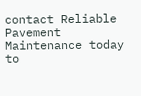contact Reliable Pavement Maintenance today to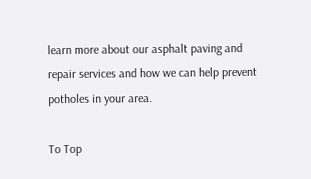learn more about our asphalt paving and repair services and how we can help prevent potholes in your area.

To Top